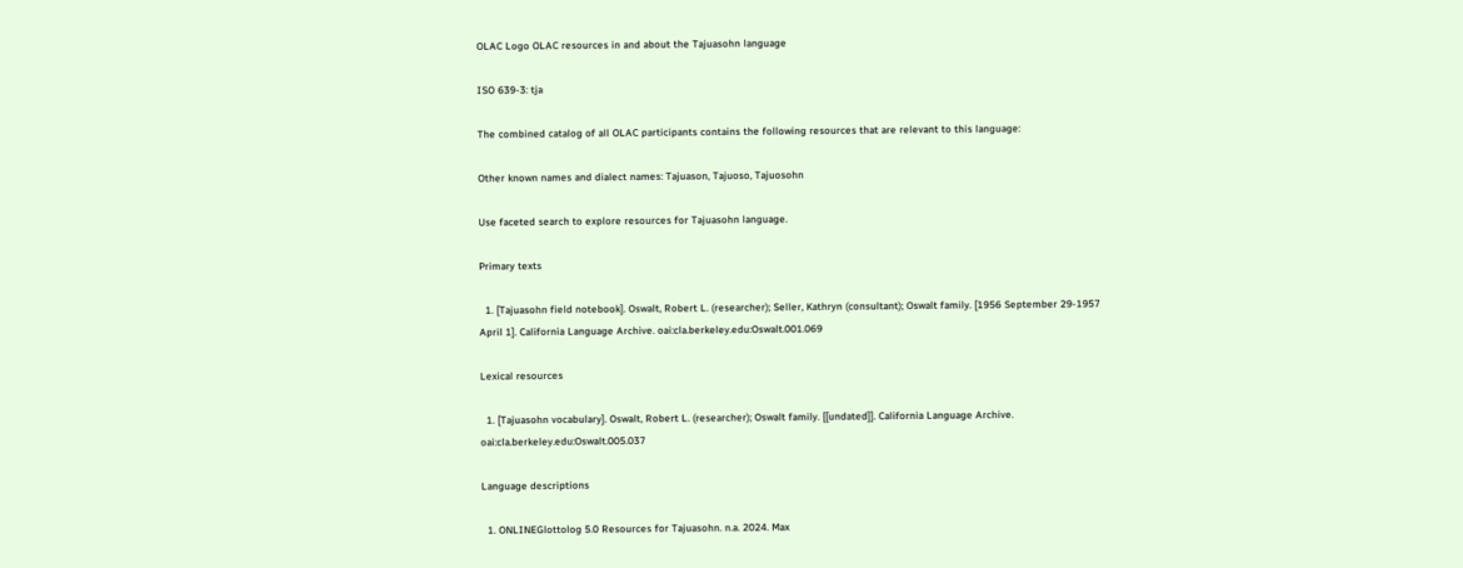OLAC Logo OLAC resources in and about the Tajuasohn language

ISO 639-3: tja

The combined catalog of all OLAC participants contains the following resources that are relevant to this language:

Other known names and dialect names: Tajuason, Tajuoso, Tajuosohn

Use faceted search to explore resources for Tajuasohn language.

Primary texts

  1. [Tajuasohn field notebook]. Oswalt, Robert L. (researcher); Seller, Kathryn (consultant); Oswalt family. [1956 September 29-1957 April 1]. California Language Archive. oai:cla.berkeley.edu:Oswalt.001.069

Lexical resources

  1. [Tajuasohn vocabulary]. Oswalt, Robert L. (researcher); Oswalt family. [[undated]]. California Language Archive. oai:cla.berkeley.edu:Oswalt.005.037

Language descriptions

  1. ONLINEGlottolog 5.0 Resources for Tajuasohn. n.a. 2024. Max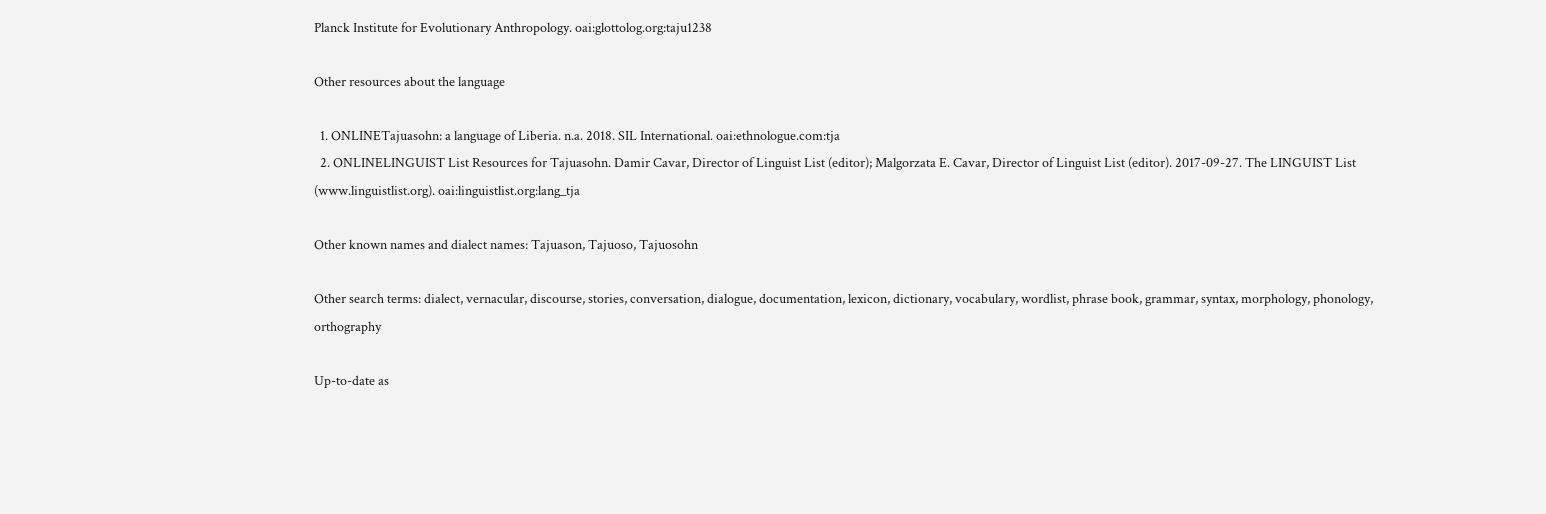Planck Institute for Evolutionary Anthropology. oai:glottolog.org:taju1238

Other resources about the language

  1. ONLINETajuasohn: a language of Liberia. n.a. 2018. SIL International. oai:ethnologue.com:tja
  2. ONLINELINGUIST List Resources for Tajuasohn. Damir Cavar, Director of Linguist List (editor); Malgorzata E. Cavar, Director of Linguist List (editor). 2017-09-27. The LINGUIST List (www.linguistlist.org). oai:linguistlist.org:lang_tja

Other known names and dialect names: Tajuason, Tajuoso, Tajuosohn

Other search terms: dialect, vernacular, discourse, stories, conversation, dialogue, documentation, lexicon, dictionary, vocabulary, wordlist, phrase book, grammar, syntax, morphology, phonology, orthography

Up-to-date as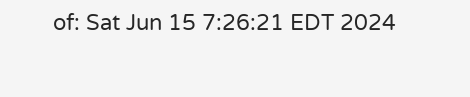of: Sat Jun 15 7:26:21 EDT 2024